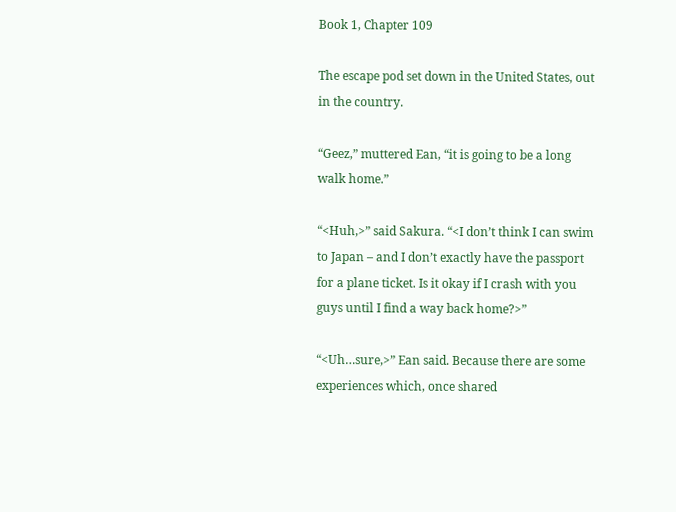Book 1, Chapter 109

The escape pod set down in the United States, out in the country.

“Geez,” muttered Ean, “it is going to be a long walk home.”

“<Huh,>” said Sakura. “<I don’t think I can swim to Japan – and I don’t exactly have the passport for a plane ticket. Is it okay if I crash with you guys until I find a way back home?>”

“<Uh…sure,>” Ean said. Because there are some experiences which, once shared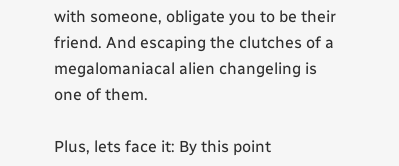with someone, obligate you to be their friend. And escaping the clutches of a megalomaniacal alien changeling is one of them.

Plus, lets face it: By this point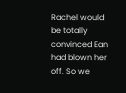Rachel would be totally convinced Ean had blown her off. So we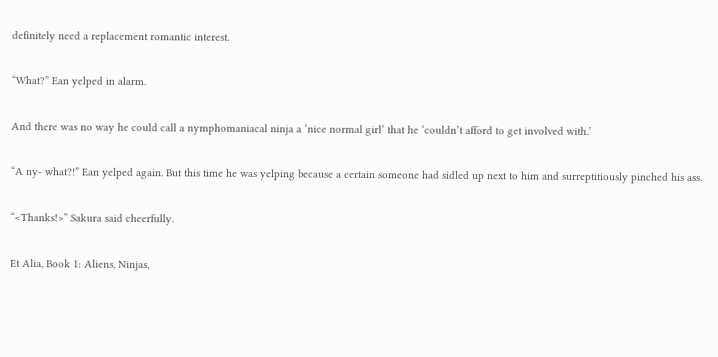definitely need a replacement romantic interest.

“What?” Ean yelped in alarm.

And there was no way he could call a nymphomaniacal ninja a ‘nice normal girl’ that he ‘couldn’t afford to get involved with.’

“A ny- what?!” Ean yelped again. But this time he was yelping because a certain someone had sidled up next to him and surreptitiously pinched his ass.

“<Thanks!>” Sakura said cheerfully.

Et Alia, Book 1: Aliens, Ninjas,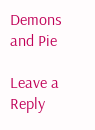Demons and Pie

Leave a Reply